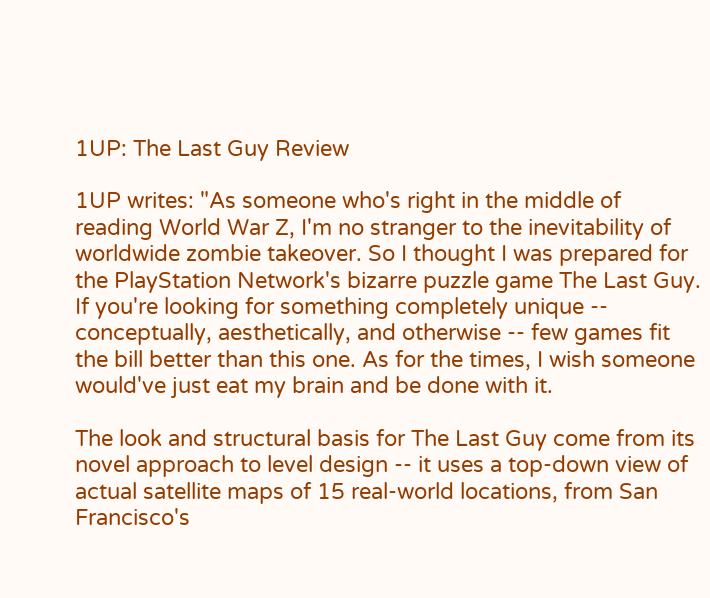1UP: The Last Guy Review

1UP writes: "As someone who's right in the middle of reading World War Z, I'm no stranger to the inevitability of worldwide zombie takeover. So I thought I was prepared for the PlayStation Network's bizarre puzzle game The Last Guy. If you're looking for something completely unique -- conceptually, aesthetically, and otherwise -- few games fit the bill better than this one. As for the times, I wish someone would've just eat my brain and be done with it.

The look and structural basis for The Last Guy come from its novel approach to level design -- it uses a top-down view of actual satellite maps of 15 real-world locations, from San Francisco's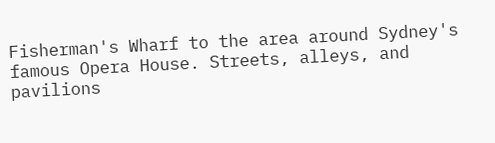Fisherman's Wharf to the area around Sydney's famous Opera House. Streets, alleys, and pavilions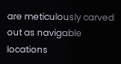are meticulously carved out as navigable locations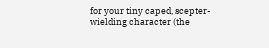for your tiny caped, scepter-wielding character (the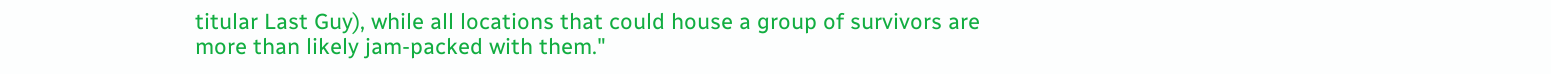titular Last Guy), while all locations that could house a group of survivors are more than likely jam-packed with them."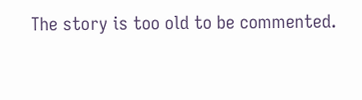The story is too old to be commented.